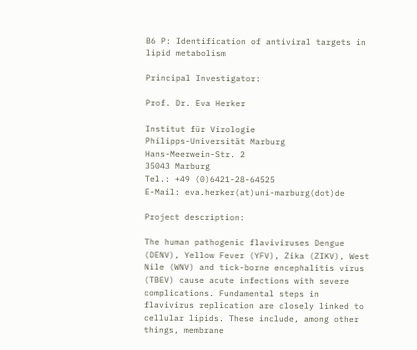B6 P: Identification of antiviral targets in lipid metabolism

Principal Investigator:

Prof. Dr. Eva Herker

Institut für Virologie
Philipps-Universität Marburg
Hans-Meerwein-Str. 2
35043 Marburg
Tel.: +49 (0)6421-28-64525
E-Mail: eva.herker(at)uni-marburg(dot)de

Project description:

The human pathogenic flaviviruses Dengue (DENV), Yellow Fever (YFV), Zika (ZIKV), West Nile (WNV) and tick-borne encephalitis virus (TBEV) cause acute infections with severe complications. Fundamental steps in flavivirus replication are closely linked to cellular lipids. These include, among other things, membrane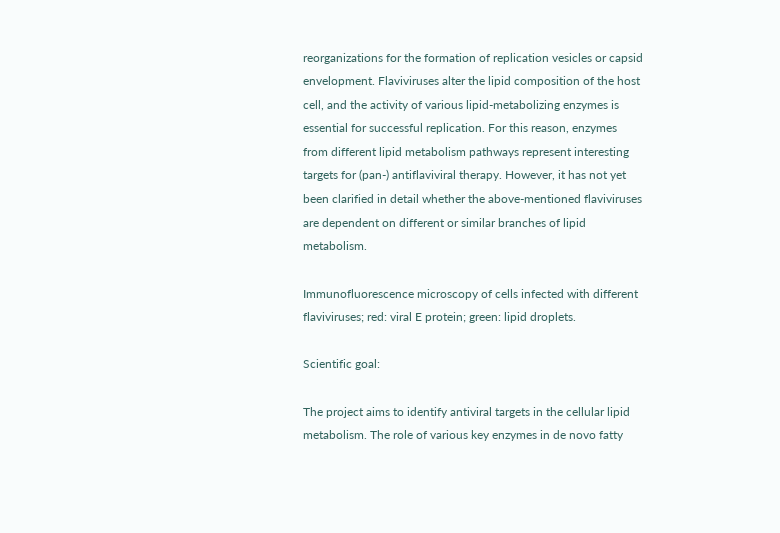reorganizations for the formation of replication vesicles or capsid envelopment. Flaviviruses alter the lipid composition of the host cell, and the activity of various lipid-metabolizing enzymes is essential for successful replication. For this reason, enzymes from different lipid metabolism pathways represent interesting targets for (pan-) antiflaviviral therapy. However, it has not yet been clarified in detail whether the above-mentioned flaviviruses are dependent on different or similar branches of lipid metabolism.

Immunofluorescence microscopy of cells infected with different flaviviruses; red: viral E protein; green: lipid droplets.

Scientific goal:

The project aims to identify antiviral targets in the cellular lipid metabolism. The role of various key enzymes in de novo fatty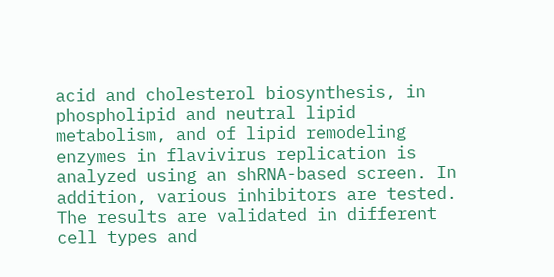acid and cholesterol biosynthesis, in phospholipid and neutral lipid metabolism, and of lipid remodeling enzymes in flavivirus replication is analyzed using an shRNA-based screen. In addition, various inhibitors are tested. The results are validated in different cell types and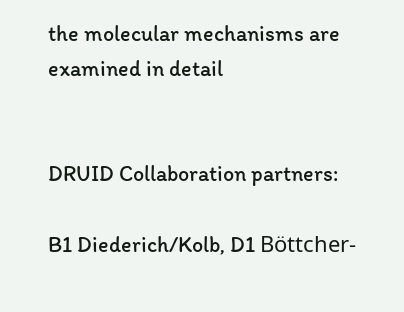the molecular mechanisms are examined in detail


DRUID Collaboration partners:

B1 Diederich/Kolb, D1 Böttcher-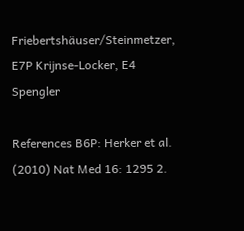Friebertshäuser/Steinmetzer, E7P Krijnse-Locker, E4 Spengler

References B6P: Herker et al. (2010) Nat Med 16: 1295 2.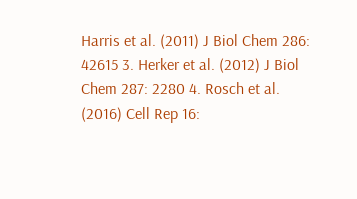Harris et al. (2011) J Biol Chem 286: 42615 3. Herker et al. (2012) J Biol Chem 287: 2280 4. Rosch et al. (2016) Cell Rep 16: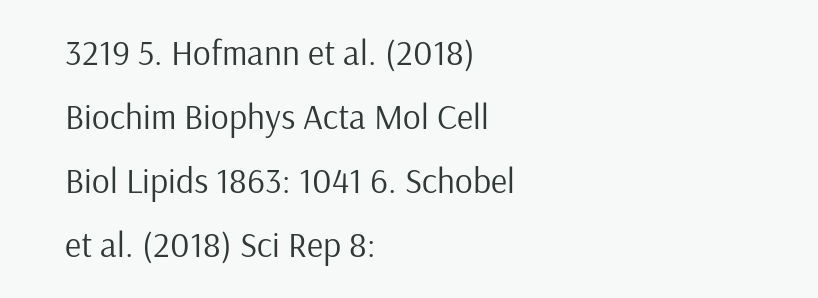3219 5. Hofmann et al. (2018) Biochim Biophys Acta Mol Cell Biol Lipids 1863: 1041 6. Schobel et al. (2018) Sci Rep 8: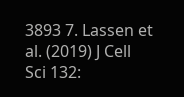3893 7. Lassen et al. (2019) J Cell Sci 132: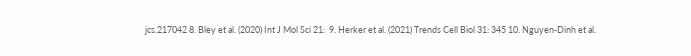jcs.217042 8. Bley et al. (2020) Int J Mol Sci 21:  9. Herker et al. (2021) Trends Cell Biol 31: 345 10. Nguyen-Dinh et al.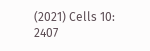(2021) Cells 10: 2407